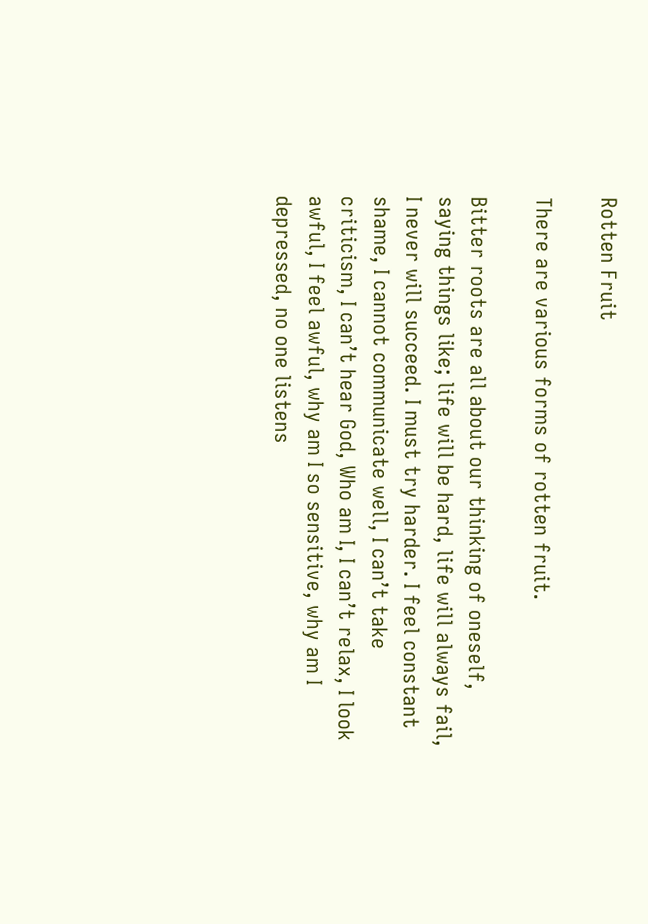Rotten Fruit

There are various forms of rotten fruit.

Bitter roots are all about our thinking of oneself, saying things like; life will be hard, life will always fail, I never will succeed. I must try harder. I feel constant shame, I cannot communicate well, I can’t take criticism, I can’t hear God, Who am I, I can’t relax, I look awful, I feel awful, why am I so sensitive, why am I depressed, no one listens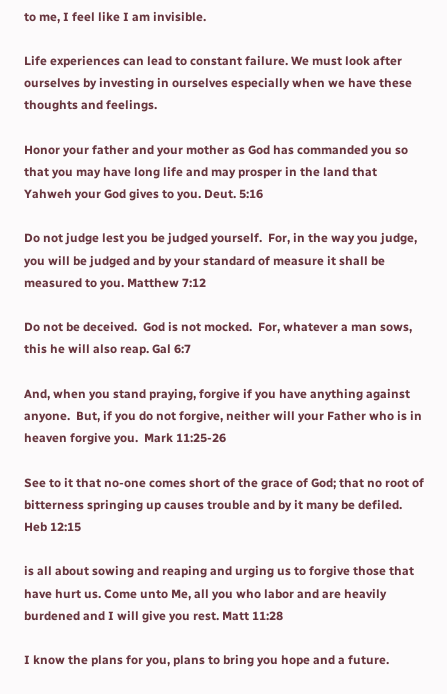to me, I feel like I am invisible.

Life experiences can lead to constant failure. We must look after ourselves by investing in ourselves especially when we have these thoughts and feelings.

Honor your father and your mother as God has commanded you so that you may have long life and may prosper in the land that Yahweh your God gives to you. Deut. 5:16

Do not judge lest you be judged yourself.  For, in the way you judge, you will be judged and by your standard of measure it shall be measured to you. Matthew 7:12

Do not be deceived.  God is not mocked.  For, whatever a man sows, this he will also reap. Gal 6:7

And, when you stand praying, forgive if you have anything against anyone.  But, if you do not forgive, neither will your Father who is in heaven forgive you.  Mark 11:25-26

See to it that no-one comes short of the grace of God; that no root of bitterness springing up causes trouble and by it many be defiled.  Heb 12:15

is all about sowing and reaping and urging us to forgive those that have hurt us. Come unto Me, all you who labor and are heavily burdened and I will give you rest. Matt 11:28

I know the plans for you, plans to bring you hope and a future.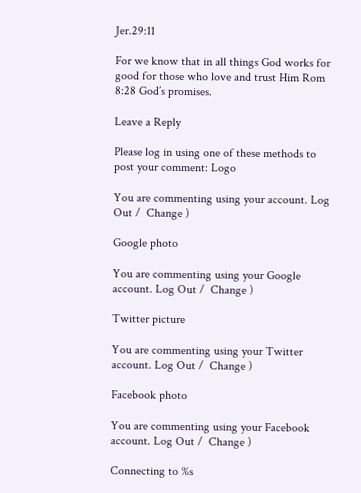Jer.29:11

For we know that in all things God works for good for those who love and trust Him Rom 8:28 God’s promises.

Leave a Reply

Please log in using one of these methods to post your comment: Logo

You are commenting using your account. Log Out /  Change )

Google photo

You are commenting using your Google account. Log Out /  Change )

Twitter picture

You are commenting using your Twitter account. Log Out /  Change )

Facebook photo

You are commenting using your Facebook account. Log Out /  Change )

Connecting to %s